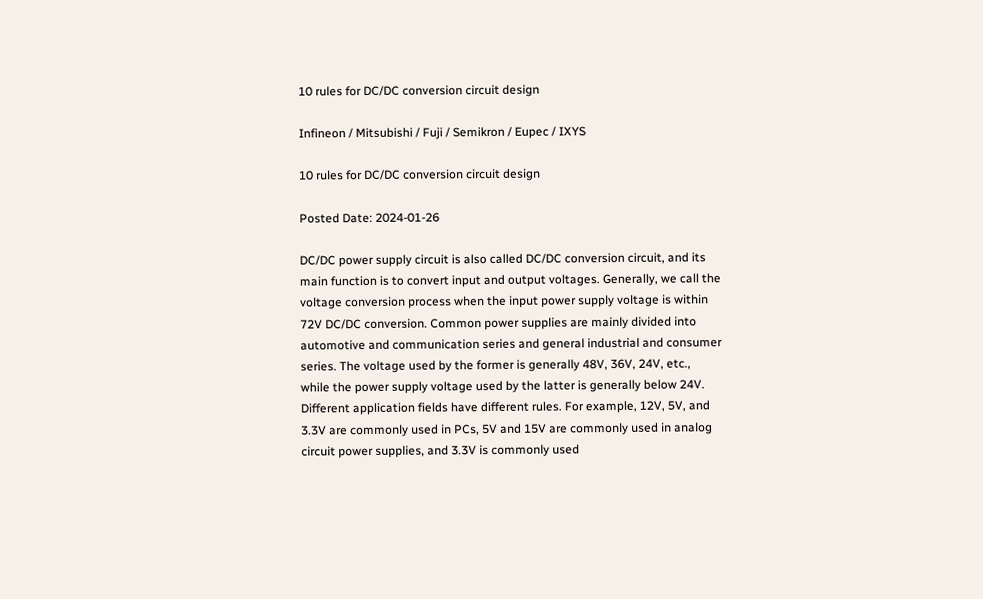10 rules for DC/DC conversion circuit design

Infineon / Mitsubishi / Fuji / Semikron / Eupec / IXYS

10 rules for DC/DC conversion circuit design

Posted Date: 2024-01-26

DC/DC power supply circuit is also called DC/DC conversion circuit, and its main function is to convert input and output voltages. Generally, we call the voltage conversion process when the input power supply voltage is within 72V DC/DC conversion. Common power supplies are mainly divided into automotive and communication series and general industrial and consumer series. The voltage used by the former is generally 48V, 36V, 24V, etc., while the power supply voltage used by the latter is generally below 24V. Different application fields have different rules. For example, 12V, 5V, and 3.3V are commonly used in PCs, 5V and 15V are commonly used in analog circuit power supplies, and 3.3V is commonly used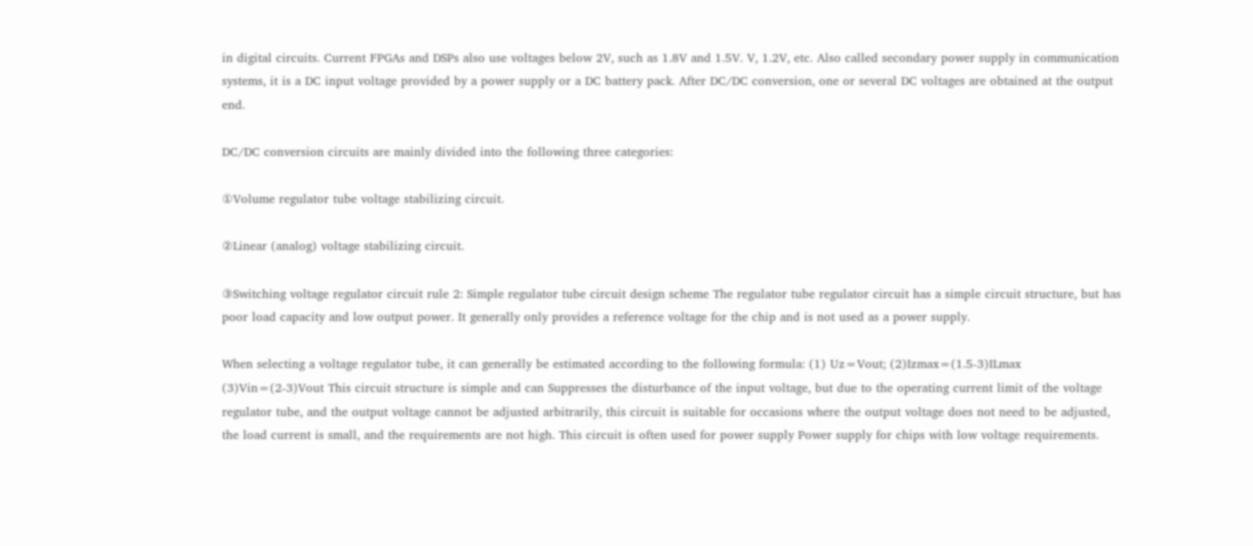in digital circuits. Current FPGAs and DSPs also use voltages below 2V, such as 1.8V and 1.5V. V, 1.2V, etc. Also called secondary power supply in communication systems, it is a DC input voltage provided by a power supply or a DC battery pack. After DC/DC conversion, one or several DC voltages are obtained at the output end.

DC/DC conversion circuits are mainly divided into the following three categories:

①Volume regulator tube voltage stabilizing circuit.

②Linear (analog) voltage stabilizing circuit.

③Switching voltage regulator circuit rule 2: Simple regulator tube circuit design scheme The regulator tube regulator circuit has a simple circuit structure, but has poor load capacity and low output power. It generally only provides a reference voltage for the chip and is not used as a power supply.

When selecting a voltage regulator tube, it can generally be estimated according to the following formula: (1) Uz=Vout; (2)Izmax=(1.5-3)ILmax (3)Vin=(2-3)Vout This circuit structure is simple and can Suppresses the disturbance of the input voltage, but due to the operating current limit of the voltage regulator tube, and the output voltage cannot be adjusted arbitrarily, this circuit is suitable for occasions where the output voltage does not need to be adjusted, the load current is small, and the requirements are not high. This circuit is often used for power supply Power supply for chips with low voltage requirements.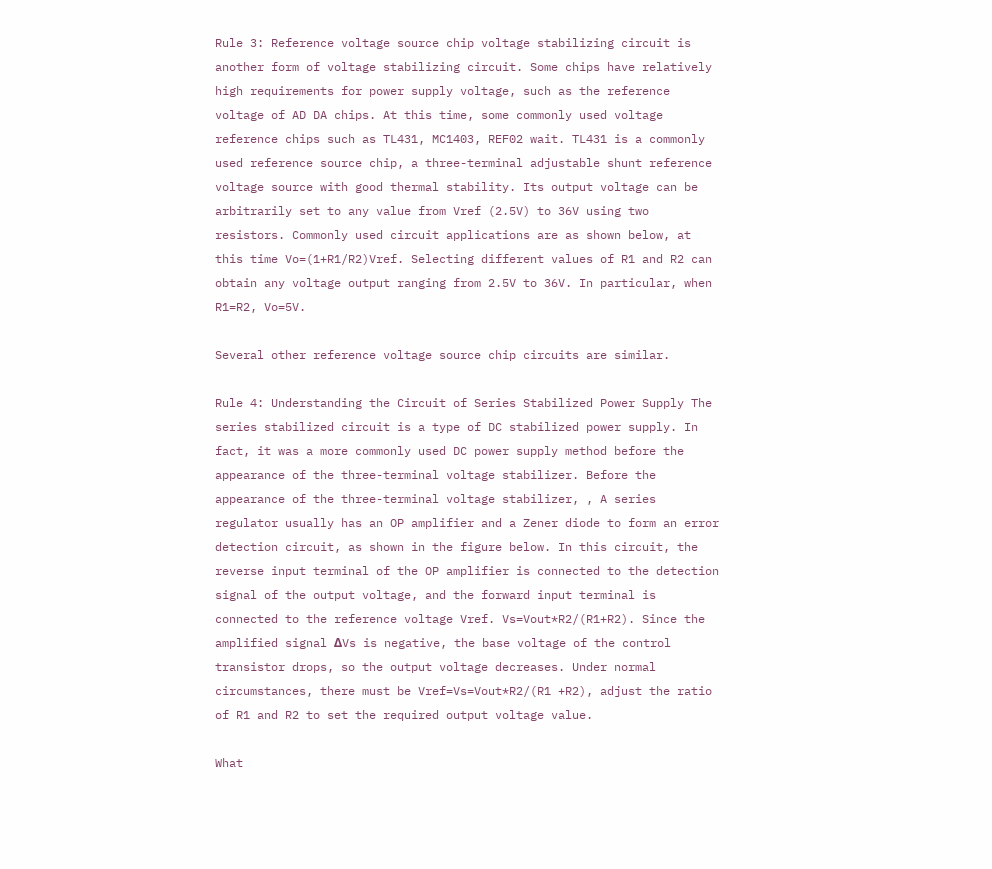Rule 3: Reference voltage source chip voltage stabilizing circuit is another form of voltage stabilizing circuit. Some chips have relatively high requirements for power supply voltage, such as the reference voltage of AD DA chips. At this time, some commonly used voltage reference chips such as TL431, MC1403, REF02 wait. TL431 is a commonly used reference source chip, a three-terminal adjustable shunt reference voltage source with good thermal stability. Its output voltage can be arbitrarily set to any value from Vref (2.5V) to 36V using two resistors. Commonly used circuit applications are as shown below, at this time Vo=(1+R1/R2)Vref. Selecting different values of R1 and R2 can obtain any voltage output ranging from 2.5V to 36V. In particular, when R1=R2, Vo=5V.

Several other reference voltage source chip circuits are similar.

Rule 4: Understanding the Circuit of Series Stabilized Power Supply The series stabilized circuit is a type of DC stabilized power supply. In fact, it was a more commonly used DC power supply method before the appearance of the three-terminal voltage stabilizer. Before the appearance of the three-terminal voltage stabilizer, , A series regulator usually has an OP amplifier and a Zener diode to form an error detection circuit, as shown in the figure below. In this circuit, the reverse input terminal of the OP amplifier is connected to the detection signal of the output voltage, and the forward input terminal is connected to the reference voltage Vref. Vs=Vout*R2/(R1+R2). Since the amplified signal ΔVs is negative, the base voltage of the control transistor drops, so the output voltage decreases. Under normal circumstances, there must be Vref=Vs=Vout*R2/(R1 +R2), adjust the ratio of R1 and R2 to set the required output voltage value.

What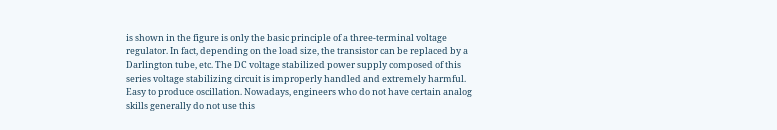is shown in the figure is only the basic principle of a three-terminal voltage regulator. In fact, depending on the load size, the transistor can be replaced by a Darlington tube, etc. The DC voltage stabilized power supply composed of this series voltage stabilizing circuit is improperly handled and extremely harmful. Easy to produce oscillation. Nowadays, engineers who do not have certain analog skills generally do not use this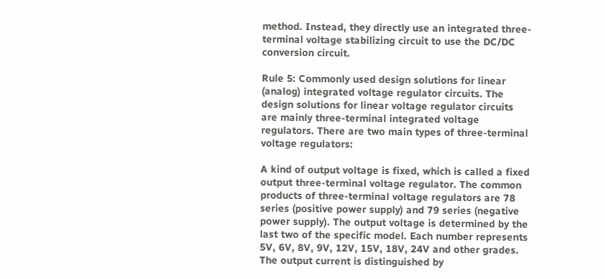method. Instead, they directly use an integrated three-terminal voltage stabilizing circuit to use the DC/DC conversion circuit.

Rule 5: Commonly used design solutions for linear (analog) integrated voltage regulator circuits. The design solutions for linear voltage regulator circuits are mainly three-terminal integrated voltage regulators. There are two main types of three-terminal voltage regulators:

A kind of output voltage is fixed, which is called a fixed output three-terminal voltage regulator. The common products of three-terminal voltage regulators are 78 series (positive power supply) and 79 series (negative power supply). The output voltage is determined by the last two of the specific model. Each number represents 5V, 6V, 8V, 9V, 12V, 15V, 18V, 24V and other grades. The output current is distinguished by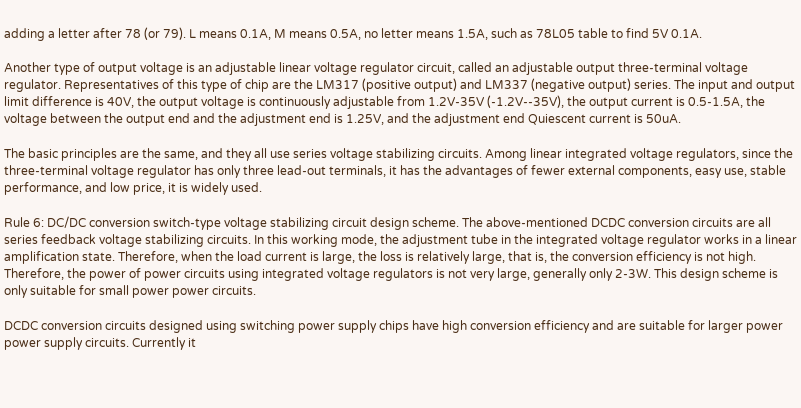adding a letter after 78 (or 79). L means 0.1A, M means 0.5A, no letter means 1.5A, such as 78L05 table to find 5V 0.1A.

Another type of output voltage is an adjustable linear voltage regulator circuit, called an adjustable output three-terminal voltage regulator. Representatives of this type of chip are the LM317 (positive output) and LM337 (negative output) series. The input and output limit difference is 40V, the output voltage is continuously adjustable from 1.2V-35V (-1.2V--35V), the output current is 0.5-1.5A, the voltage between the output end and the adjustment end is 1.25V, and the adjustment end Quiescent current is 50uA.

The basic principles are the same, and they all use series voltage stabilizing circuits. Among linear integrated voltage regulators, since the three-terminal voltage regulator has only three lead-out terminals, it has the advantages of fewer external components, easy use, stable performance, and low price, it is widely used.

Rule 6: DC/DC conversion switch-type voltage stabilizing circuit design scheme. The above-mentioned DCDC conversion circuits are all series feedback voltage stabilizing circuits. In this working mode, the adjustment tube in the integrated voltage regulator works in a linear amplification state. Therefore, when the load current is large, the loss is relatively large, that is, the conversion efficiency is not high. Therefore, the power of power circuits using integrated voltage regulators is not very large, generally only 2-3W. This design scheme is only suitable for small power power circuits.

DCDC conversion circuits designed using switching power supply chips have high conversion efficiency and are suitable for larger power power supply circuits. Currently it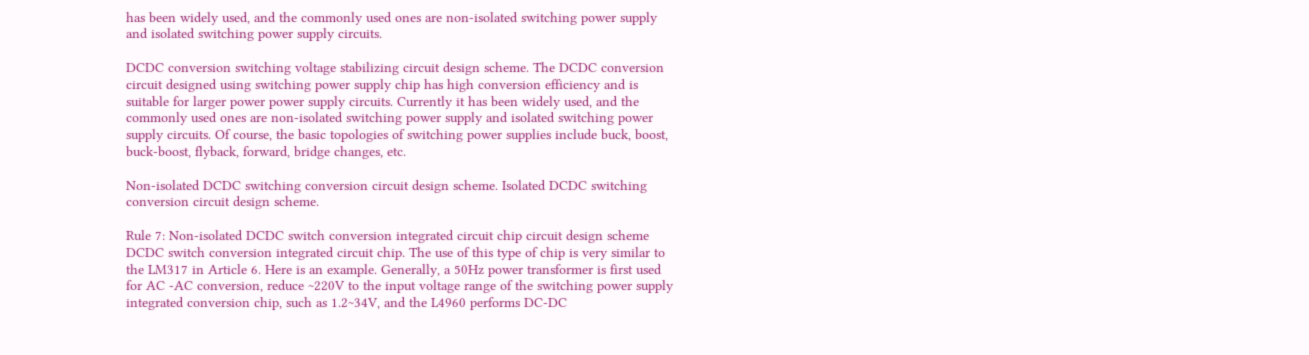has been widely used, and the commonly used ones are non-isolated switching power supply and isolated switching power supply circuits.

DCDC conversion switching voltage stabilizing circuit design scheme. The DCDC conversion circuit designed using switching power supply chip has high conversion efficiency and is suitable for larger power power supply circuits. Currently it has been widely used, and the commonly used ones are non-isolated switching power supply and isolated switching power supply circuits. Of course, the basic topologies of switching power supplies include buck, boost, buck-boost, flyback, forward, bridge changes, etc.

Non-isolated DCDC switching conversion circuit design scheme. Isolated DCDC switching conversion circuit design scheme.

Rule 7: Non-isolated DCDC switch conversion integrated circuit chip circuit design scheme DCDC switch conversion integrated circuit chip. The use of this type of chip is very similar to the LM317 in Article 6. Here is an example. Generally, a 50Hz power transformer is first used for AC -AC conversion, reduce ~220V to the input voltage range of the switching power supply integrated conversion chip, such as 1.2~34V, and the L4960 performs DC-DC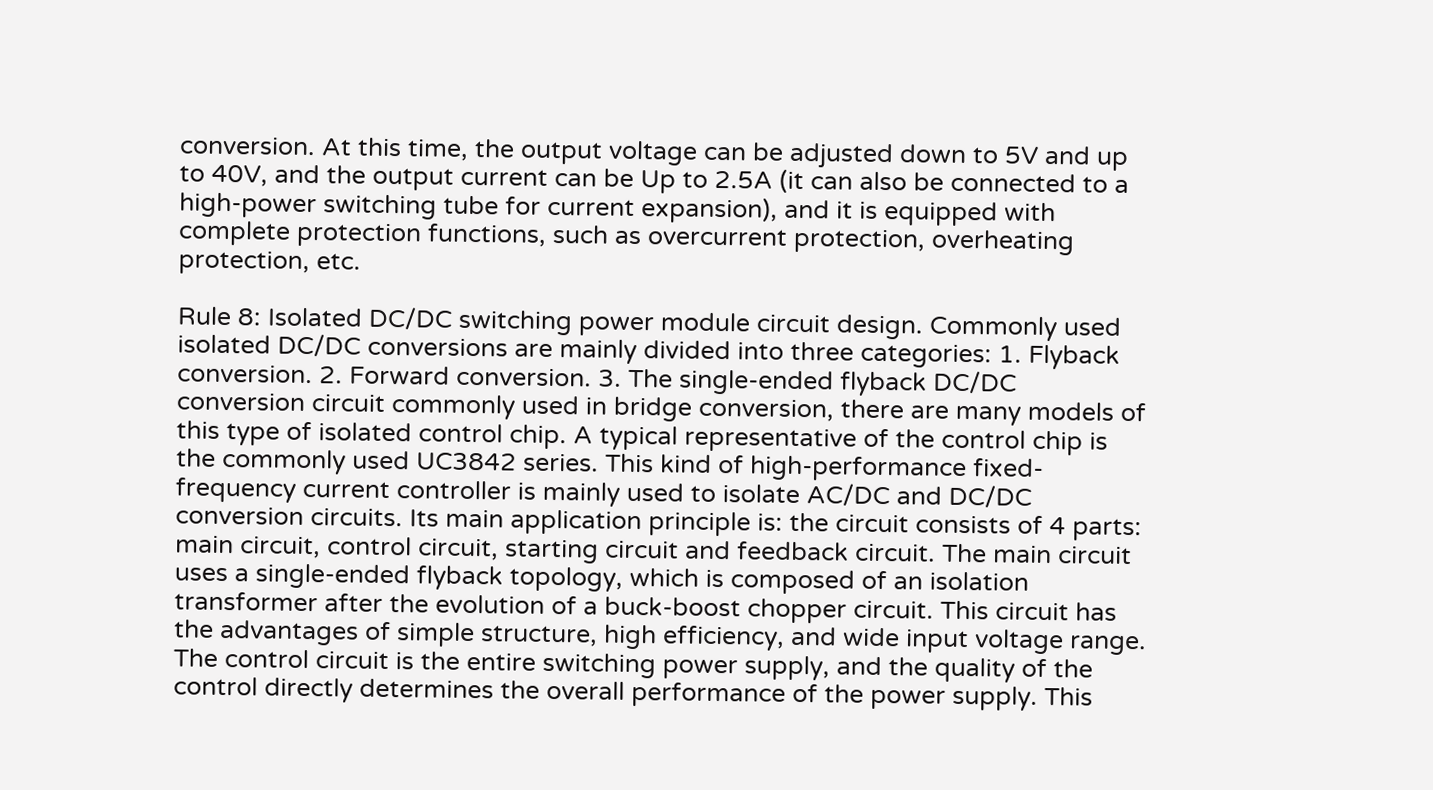conversion. At this time, the output voltage can be adjusted down to 5V and up to 40V, and the output current can be Up to 2.5A (it can also be connected to a high-power switching tube for current expansion), and it is equipped with complete protection functions, such as overcurrent protection, overheating protection, etc.

Rule 8: Isolated DC/DC switching power module circuit design. Commonly used isolated DC/DC conversions are mainly divided into three categories: 1. Flyback conversion. 2. Forward conversion. 3. The single-ended flyback DC/DC conversion circuit commonly used in bridge conversion, there are many models of this type of isolated control chip. A typical representative of the control chip is the commonly used UC3842 series. This kind of high-performance fixed-frequency current controller is mainly used to isolate AC/DC and DC/DC conversion circuits. Its main application principle is: the circuit consists of 4 parts: main circuit, control circuit, starting circuit and feedback circuit. The main circuit uses a single-ended flyback topology, which is composed of an isolation transformer after the evolution of a buck-boost chopper circuit. This circuit has the advantages of simple structure, high efficiency, and wide input voltage range. The control circuit is the entire switching power supply, and the quality of the control directly determines the overall performance of the power supply. This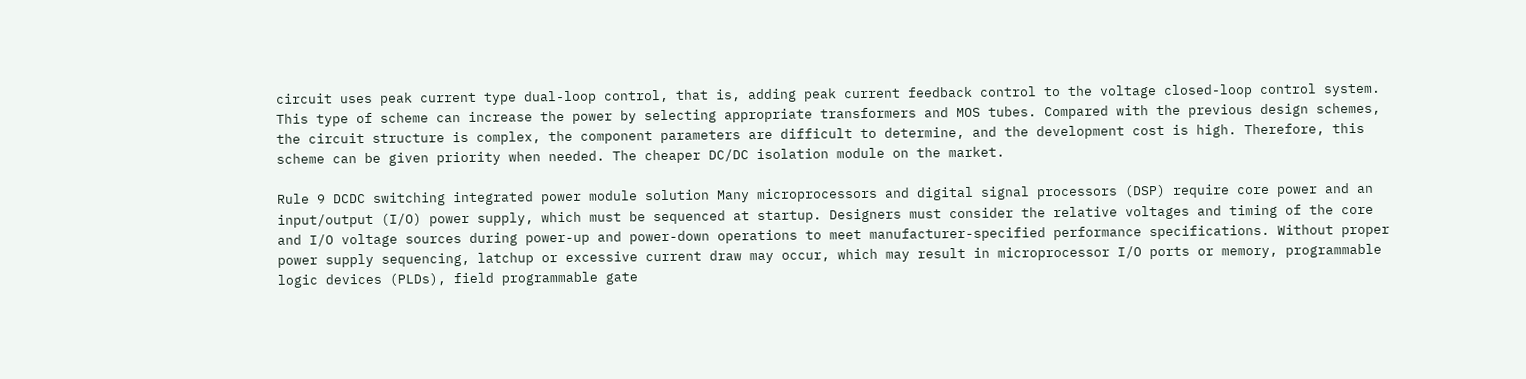circuit uses peak current type dual-loop control, that is, adding peak current feedback control to the voltage closed-loop control system. This type of scheme can increase the power by selecting appropriate transformers and MOS tubes. Compared with the previous design schemes, the circuit structure is complex, the component parameters are difficult to determine, and the development cost is high. Therefore, this scheme can be given priority when needed. The cheaper DC/DC isolation module on the market.

Rule 9 DCDC switching integrated power module solution Many microprocessors and digital signal processors (DSP) require core power and an input/output (I/O) power supply, which must be sequenced at startup. Designers must consider the relative voltages and timing of the core and I/O voltage sources during power-up and power-down operations to meet manufacturer-specified performance specifications. Without proper power supply sequencing, latchup or excessive current draw may occur, which may result in microprocessor I/O ports or memory, programmable logic devices (PLDs), field programmable gate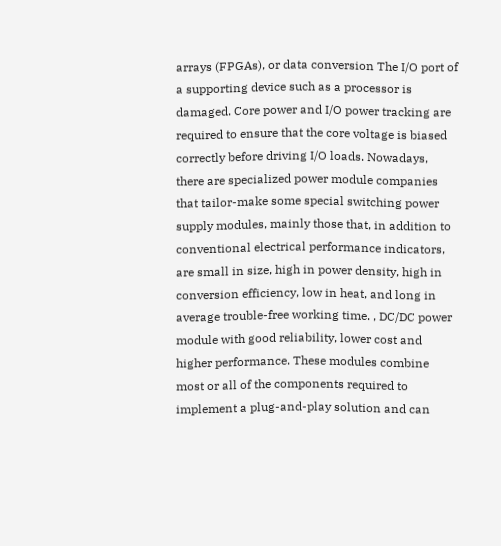arrays (FPGAs), or data conversion The I/O port of a supporting device such as a processor is damaged. Core power and I/O power tracking are required to ensure that the core voltage is biased correctly before driving I/O loads. Nowadays, there are specialized power module companies that tailor-make some special switching power supply modules, mainly those that, in addition to conventional electrical performance indicators, are small in size, high in power density, high in conversion efficiency, low in heat, and long in average trouble-free working time. , DC/DC power module with good reliability, lower cost and higher performance. These modules combine most or all of the components required to implement a plug-and-play solution and can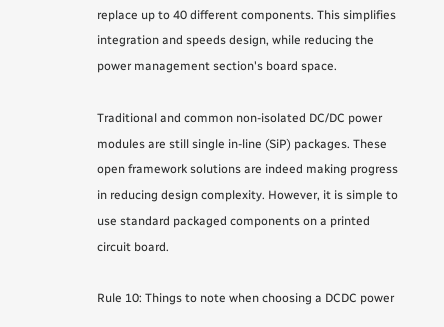replace up to 40 different components. This simplifies integration and speeds design, while reducing the power management section's board space.

Traditional and common non-isolated DC/DC power modules are still single in-line (SiP) packages. These open framework solutions are indeed making progress in reducing design complexity. However, it is simple to use standard packaged components on a printed circuit board.

Rule 10: Things to note when choosing a DCDC power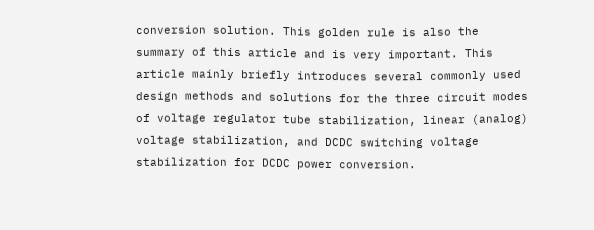conversion solution. This golden rule is also the summary of this article and is very important. This article mainly briefly introduces several commonly used design methods and solutions for the three circuit modes of voltage regulator tube stabilization, linear (analog) voltage stabilization, and DCDC switching voltage stabilization for DCDC power conversion.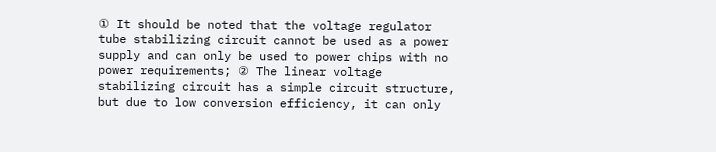① It should be noted that the voltage regulator tube stabilizing circuit cannot be used as a power supply and can only be used to power chips with no power requirements; ② The linear voltage stabilizing circuit has a simple circuit structure, but due to low conversion efficiency, it can only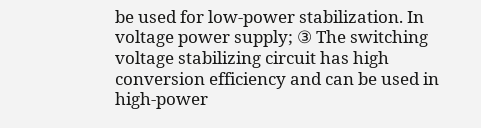be used for low-power stabilization. In voltage power supply; ③ The switching voltage stabilizing circuit has high conversion efficiency and can be used in high-power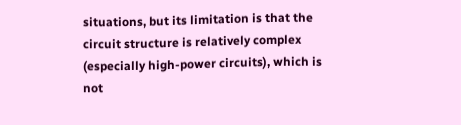situations, but its limitation is that the circuit structure is relatively complex (especially high-power circuits), which is not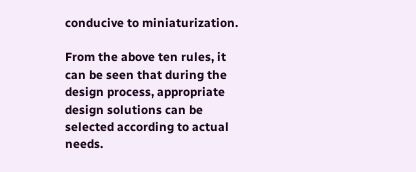conducive to miniaturization.

From the above ten rules, it can be seen that during the design process, appropriate design solutions can be selected according to actual needs.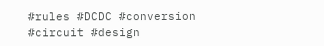#rules #DCDC #conversion #circuit #design